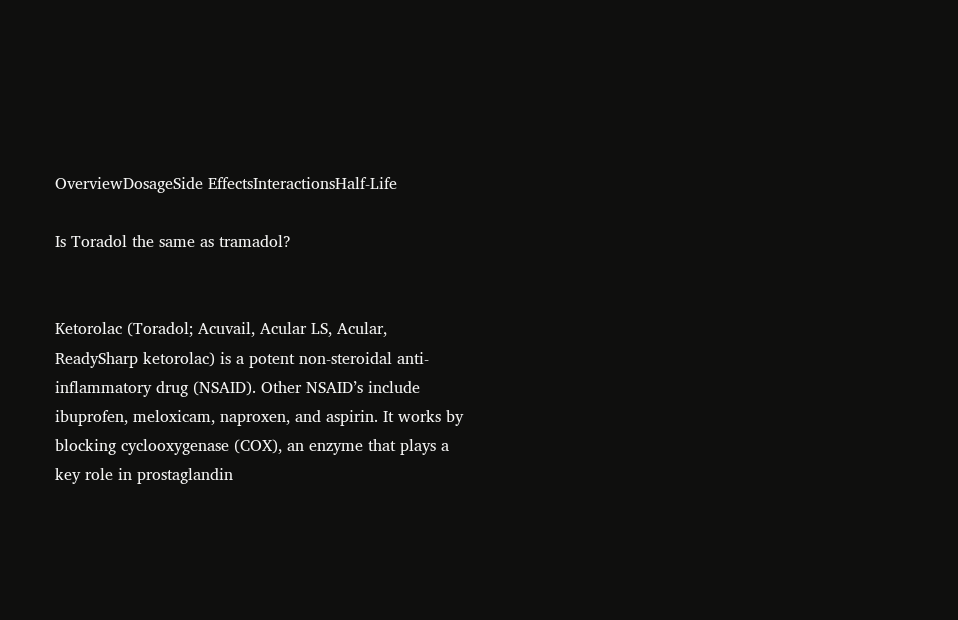OverviewDosageSide EffectsInteractionsHalf-Life

Is Toradol the same as tramadol?


Ketorolac (Toradol; Acuvail, Acular LS, Acular, ReadySharp ketorolac) is a potent non-steroidal anti-inflammatory drug (NSAID). Other NSAID’s include ibuprofen, meloxicam, naproxen, and aspirin. It works by blocking cyclooxygenase (COX), an enzyme that plays a key role in prostaglandin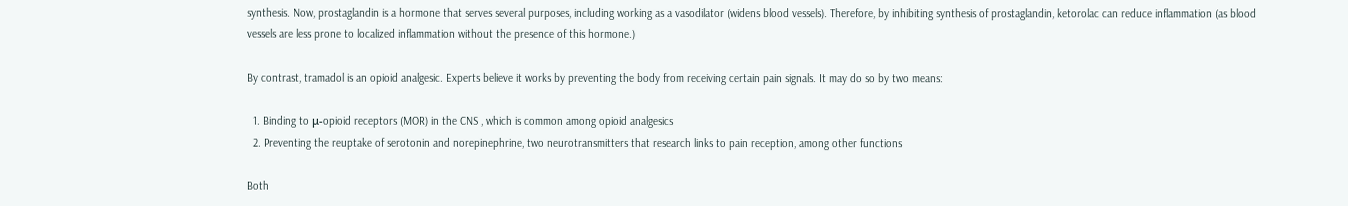synthesis. Now, prostaglandin is a hormone that serves several purposes, including working as a vasodilator (widens blood vessels). Therefore, by inhibiting synthesis of prostaglandin, ketorolac can reduce inflammation (as blood vessels are less prone to localized inflammation without the presence of this hormone.)

By contrast, tramadol is an opioid analgesic. Experts believe it works by preventing the body from receiving certain pain signals. It may do so by two means:

  1. Binding to μ-opioid receptors (MOR) in the CNS , which is common among opioid analgesics
  2. Preventing the reuptake of serotonin and norepinephrine, two neurotransmitters that research links to pain reception, among other functions

Both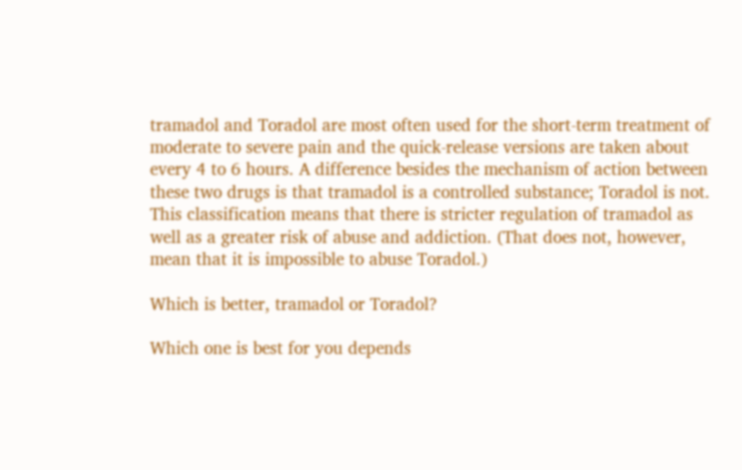tramadol and Toradol are most often used for the short-term treatment of moderate to severe pain and the quick-release versions are taken about every 4 to 6 hours. A difference besides the mechanism of action between these two drugs is that tramadol is a controlled substance; Toradol is not. This classification means that there is stricter regulation of tramadol as well as a greater risk of abuse and addiction. (That does not, however, mean that it is impossible to abuse Toradol.)

Which is better, tramadol or Toradol?

Which one is best for you depends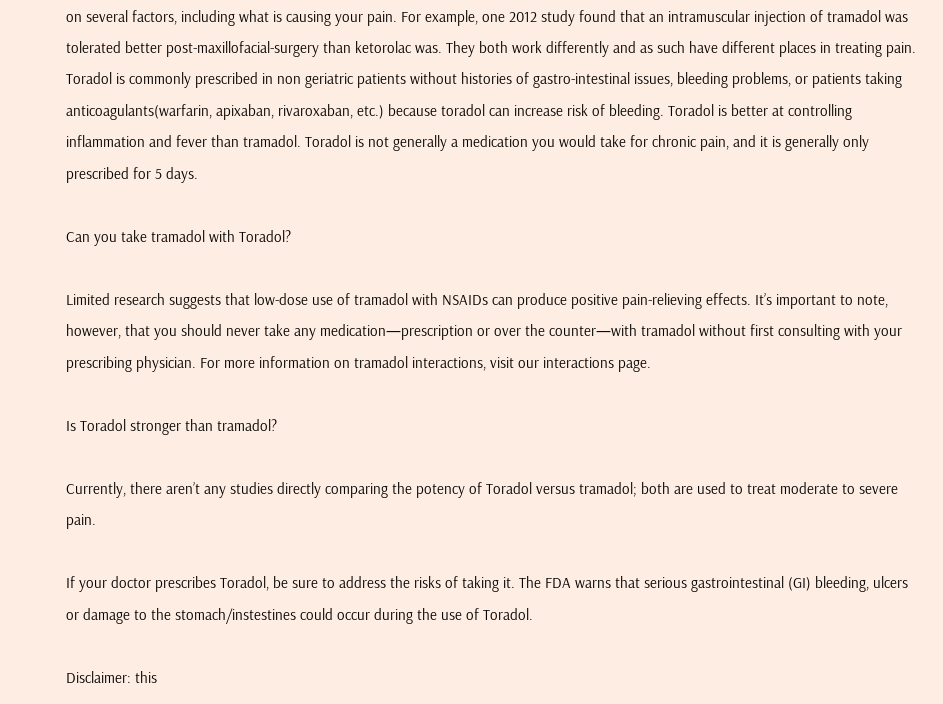on several factors, including what is causing your pain. For example, one 2012 study found that an intramuscular injection of tramadol was tolerated better post-maxillofacial-surgery than ketorolac was. They both work differently and as such have different places in treating pain. Toradol is commonly prescribed in non geriatric patients without histories of gastro-intestinal issues, bleeding problems, or patients taking anticoagulants(warfarin, apixaban, rivaroxaban, etc.) because toradol can increase risk of bleeding. Toradol is better at controlling inflammation and fever than tramadol. Toradol is not generally a medication you would take for chronic pain, and it is generally only prescribed for 5 days.

Can you take tramadol with Toradol?

Limited research suggests that low-dose use of tramadol with NSAIDs can produce positive pain-relieving effects. It’s important to note, however, that you should never take any medication—prescription or over the counter—with tramadol without first consulting with your prescribing physician. For more information on tramadol interactions, visit our interactions page.

Is Toradol stronger than tramadol?

Currently, there aren’t any studies directly comparing the potency of Toradol versus tramadol; both are used to treat moderate to severe pain.

If your doctor prescribes Toradol, be sure to address the risks of taking it. The FDA warns that serious gastrointestinal (GI) bleeding, ulcers or damage to the stomach/instestines could occur during the use of Toradol.

Disclaimer: this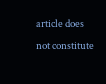article does not constitute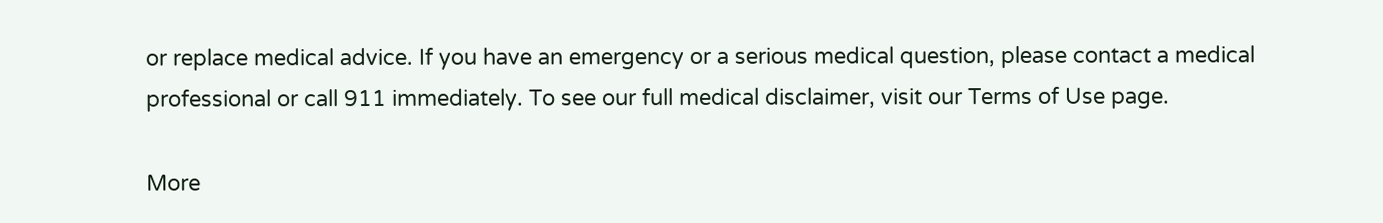or replace medical advice. If you have an emergency or a serious medical question, please contact a medical professional or call 911 immediately. To see our full medical disclaimer, visit our Terms of Use page.

More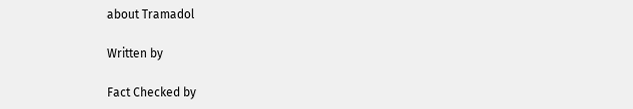about Tramadol

Written by

Fact Checked by